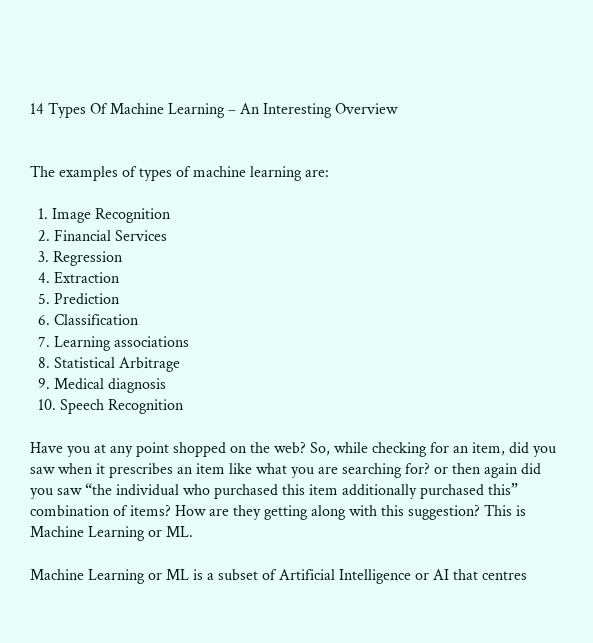14 Types Of Machine Learning – An Interesting Overview


The examples of types of machine learning are:

  1. Image Recognition
  2. Financial Services
  3. Regression
  4. Extraction
  5. Prediction
  6. Classification
  7. Learning associations
  8. Statistical Arbitrage
  9. Medical diagnosis
  10. Speech Recognition

Have you at any point shopped on the web? So, while checking for an item, did you saw when it prescribes an item like what you are searching for? or then again did you saw “the individual who purchased this item additionally purchased this” combination of items? How are they getting along with this suggestion? This is Machine Learning or ML.

Machine Learning or ML is a subset of Artificial Intelligence or AI that centres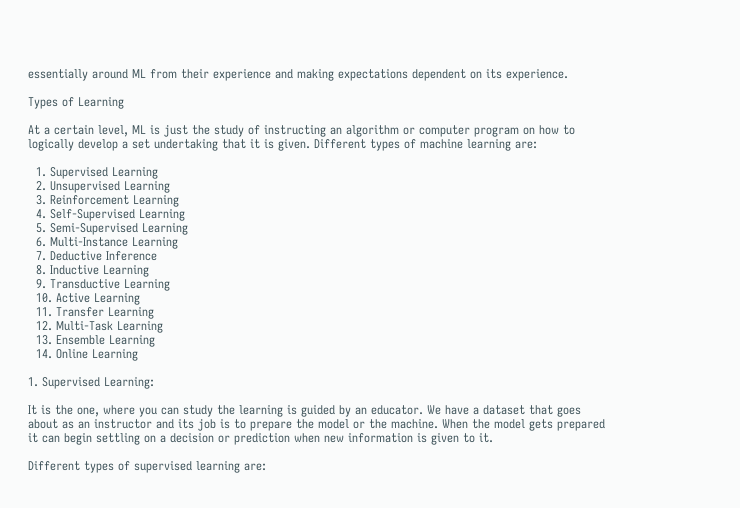essentially around ML from their experience and making expectations dependent on its experience.

Types of Learning

At a certain level, ML is just the study of instructing an algorithm or computer program on how to logically develop a set undertaking that it is given. Different types of machine learning are:

  1. Supervised Learning
  2. Unsupervised Learning
  3. Reinforcement Learning
  4. Self-Supervised Learning
  5. Semi-Supervised Learning
  6. Multi-Instance Learning
  7. Deductive Inference
  8. Inductive Learning
  9. Transductive Learning
  10. Active Learning
  11. Transfer Learning
  12. Multi-Task Learning
  13. Ensemble Learning
  14. Online Learning

1. Supervised Learning:

It is the one, where you can study the learning is guided by an educator. We have a dataset that goes about as an instructor and its job is to prepare the model or the machine. When the model gets prepared it can begin settling on a decision or prediction when new information is given to it.

Different types of supervised learning are: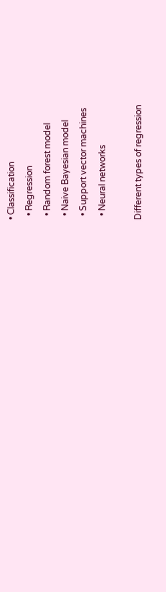• Classification
  • Regression
  • Random forest model
  • Naive Bayesian model
  • Support vector machines
  • Neural networks

Different types of regression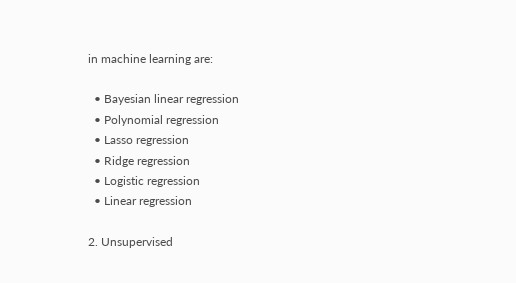in machine learning are:

  • Bayesian linear regression
  • Polynomial regression
  • Lasso regression
  • Ridge regression
  • Logistic regression
  • Linear regression

2. Unsupervised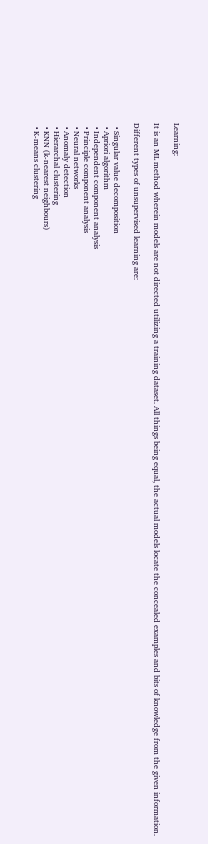Learning:

It is an ML method wherein models are not directed utilizing a training dataset. All things being equal, the actual models locate the concealed examples and bits of knowledge from the given information.

Different types of unsupervised learning are:

  • Singular value decomposition
  • Apriori algorithm
  • Independent component analysis
  • Principle component analysis
  • Neural networks
  • Anomaly detection
  • Hierarchal clustering
  • KNN (k-nearest neighbours)
  • K-means clustering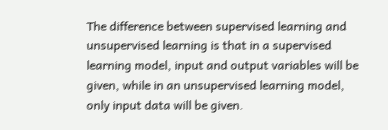The difference between supervised learning and unsupervised learning is that in a supervised learning model, input and output variables will be given, while in an unsupervised learning model, only input data will be given.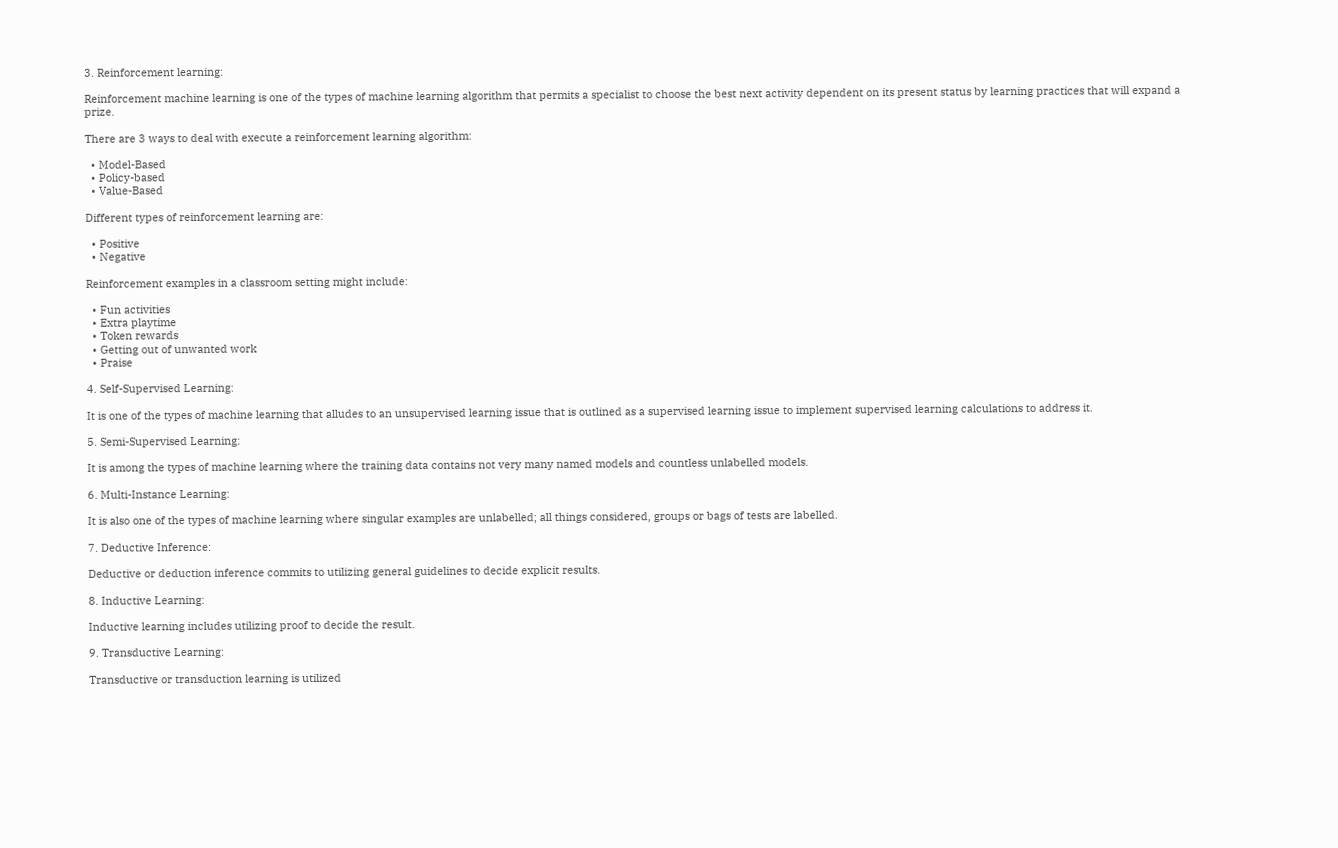3. Reinforcement learning:

Reinforcement machine learning is one of the types of machine learning algorithm that permits a specialist to choose the best next activity dependent on its present status by learning practices that will expand a prize.

There are 3 ways to deal with execute a reinforcement learning algorithm:

  • Model-Based
  • Policy-based
  • Value-Based

Different types of reinforcement learning are:

  • Positive
  • Negative

Reinforcement examples in a classroom setting might include:

  • Fun activities
  • Extra playtime
  • Token rewards
  • Getting out of unwanted work
  • Praise

4. Self-Supervised Learning:

It is one of the types of machine learning that alludes to an unsupervised learning issue that is outlined as a supervised learning issue to implement supervised learning calculations to address it.

5. Semi-Supervised Learning:

It is among the types of machine learning where the training data contains not very many named models and countless unlabelled models.

6. Multi-Instance Learning:

It is also one of the types of machine learning where singular examples are unlabelled; all things considered, groups or bags of tests are labelled.

7. Deductive Inference:

Deductive or deduction inference commits to utilizing general guidelines to decide explicit results.

8. Inductive Learning:

Inductive learning includes utilizing proof to decide the result.

9. Transductive Learning:

Transductive or transduction learning is utilized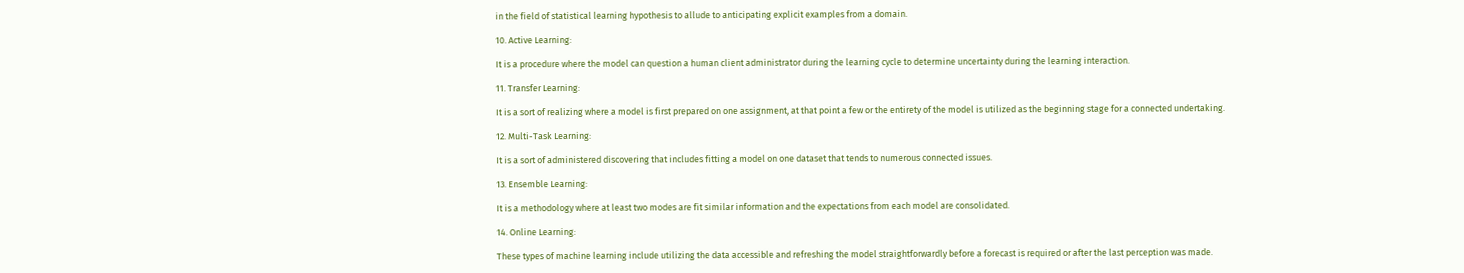in the field of statistical learning hypothesis to allude to anticipating explicit examples from a domain.

10. Active Learning:

It is a procedure where the model can question a human client administrator during the learning cycle to determine uncertainty during the learning interaction.

11. Transfer Learning:

It is a sort of realizing where a model is first prepared on one assignment, at that point a few or the entirety of the model is utilized as the beginning stage for a connected undertaking.

12. Multi-Task Learning:

It is a sort of administered discovering that includes fitting a model on one dataset that tends to numerous connected issues.

13. Ensemble Learning:

It is a methodology where at least two modes are fit similar information and the expectations from each model are consolidated.

14. Online Learning:

These types of machine learning include utilizing the data accessible and refreshing the model straightforwardly before a forecast is required or after the last perception was made.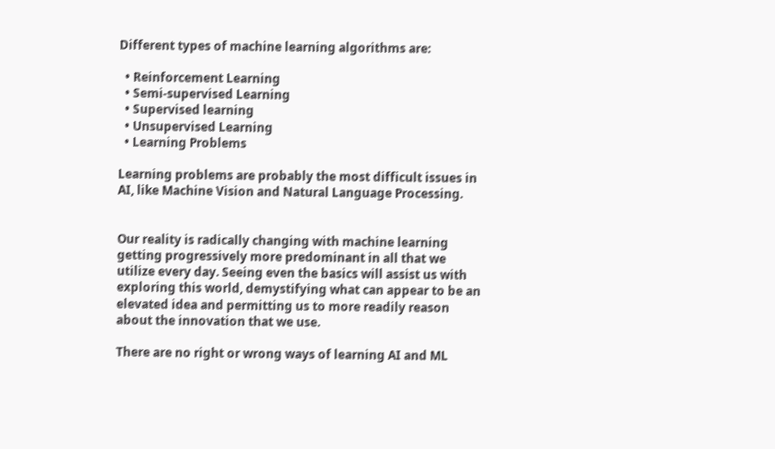Different types of machine learning algorithms are:

  • Reinforcement Learning
  • Semi-supervised Learning
  • Supervised learning
  • Unsupervised Learning
  • Learning Problems

Learning problems are probably the most difficult issues in AI, like Machine Vision and Natural Language Processing.


Our reality is radically changing with machine learning getting progressively more predominant in all that we utilize every day. Seeing even the basics will assist us with exploring this world, demystifying what can appear to be an elevated idea and permitting us to more readily reason about the innovation that we use.

There are no right or wrong ways of learning AI and ML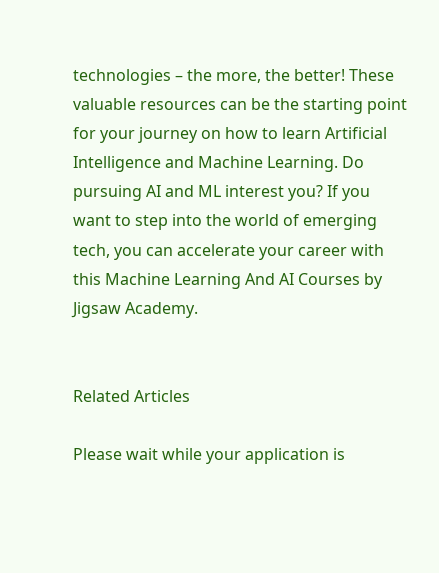technologies – the more, the better! These valuable resources can be the starting point for your journey on how to learn Artificial Intelligence and Machine Learning. Do pursuing AI and ML interest you? If you want to step into the world of emerging tech, you can accelerate your career with this Machine Learning And AI Courses by Jigsaw Academy.


Related Articles

Please wait while your application is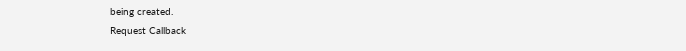being created.
Request Callback